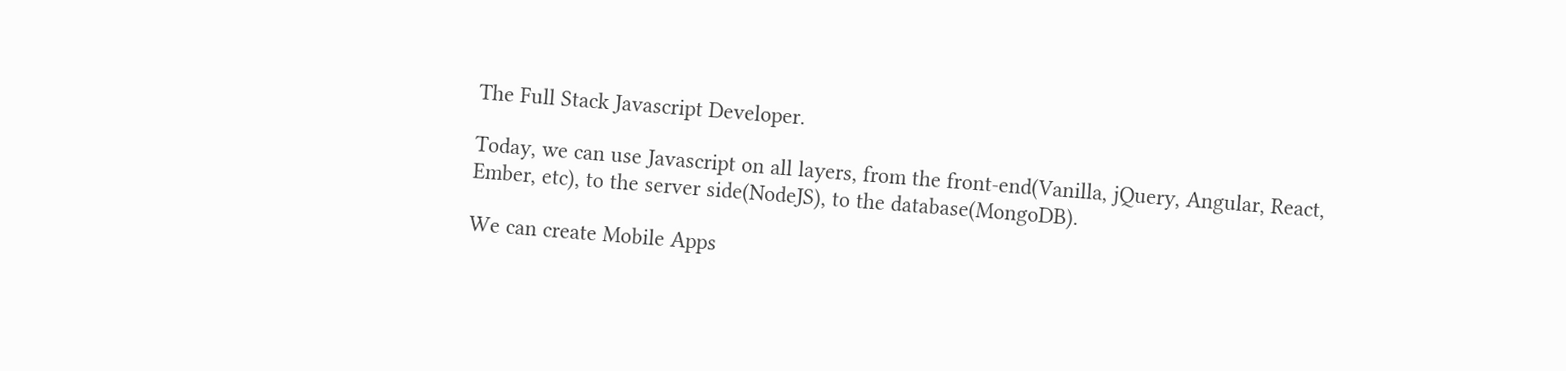The Full Stack Javascript Developer.

Today, we can use Javascript on all layers, from the front-end(Vanilla, jQuery, Angular, React, Ember, etc), to the server side(NodeJS), to the database(MongoDB).

We can create Mobile Apps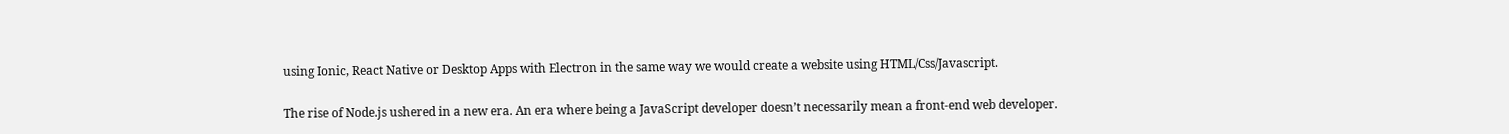using Ionic, React Native or Desktop Apps with Electron in the same way we would create a website using HTML/Css/Javascript.

The rise of Node.js ushered in a new era. An era where being a JavaScript developer doesn’t necessarily mean a front-end web developer.